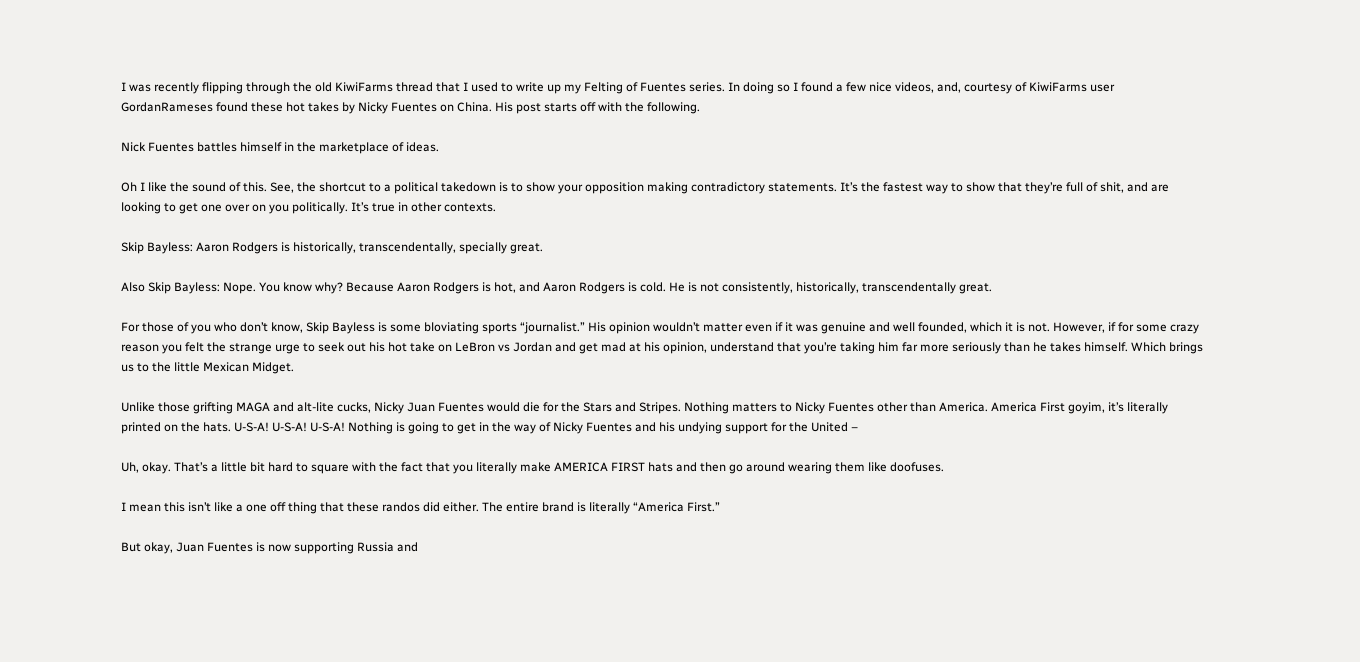I was recently flipping through the old KiwiFarms thread that I used to write up my Felting of Fuentes series. In doing so I found a few nice videos, and, courtesy of KiwiFarms user GordanRameses found these hot takes by Nicky Fuentes on China. His post starts off with the following.

Nick Fuentes battles himself in the marketplace of ideas.

Oh I like the sound of this. See, the shortcut to a political takedown is to show your opposition making contradictory statements. It’s the fastest way to show that they’re full of shit, and are looking to get one over on you politically. It’s true in other contexts.

Skip Bayless: Aaron Rodgers is historically, transcendentally, specially great.

Also Skip Bayless: Nope. You know why? Because Aaron Rodgers is hot, and Aaron Rodgers is cold. He is not consistently, historically, transcendentally great.

For those of you who don’t know, Skip Bayless is some bloviating sports “journalist.” His opinion wouldn’t matter even if it was genuine and well founded, which it is not. However, if for some crazy reason you felt the strange urge to seek out his hot take on LeBron vs Jordan and get mad at his opinion, understand that you’re taking him far more seriously than he takes himself. Which brings us to the little Mexican Midget.

Unlike those grifting MAGA and alt-lite cucks, Nicky Juan Fuentes would die for the Stars and Stripes. Nothing matters to Nicky Fuentes other than America. America First goyim, it’s literally printed on the hats. U-S-A! U-S-A! U-S-A! Nothing is going to get in the way of Nicky Fuentes and his undying support for the United –

Uh, okay. That’s a little bit hard to square with the fact that you literally make AMERICA FIRST hats and then go around wearing them like doofuses.

I mean this isn’t like a one off thing that these randos did either. The entire brand is literally “America First.”

But okay, Juan Fuentes is now supporting Russia and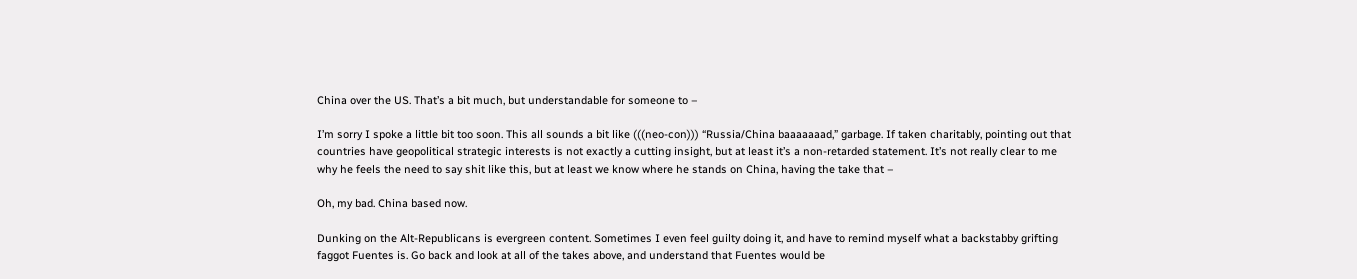China over the US. That’s a bit much, but understandable for someone to –

I’m sorry I spoke a little bit too soon. This all sounds a bit like (((neo-con))) “Russia/China baaaaaaad,” garbage. If taken charitably, pointing out that countries have geopolitical strategic interests is not exactly a cutting insight, but at least it’s a non-retarded statement. It’s not really clear to me why he feels the need to say shit like this, but at least we know where he stands on China, having the take that –

Oh, my bad. China based now.

Dunking on the Alt-Republicans is evergreen content. Sometimes I even feel guilty doing it, and have to remind myself what a backstabby grifting faggot Fuentes is. Go back and look at all of the takes above, and understand that Fuentes would be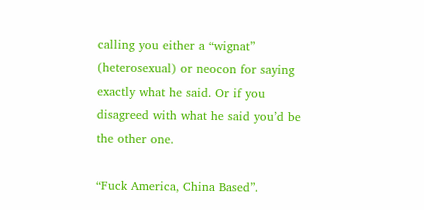calling you either a “wignat” (heterosexual) or neocon for saying exactly what he said. Or if you disagreed with what he said you’d be the other one.

“Fuck America, China Based”.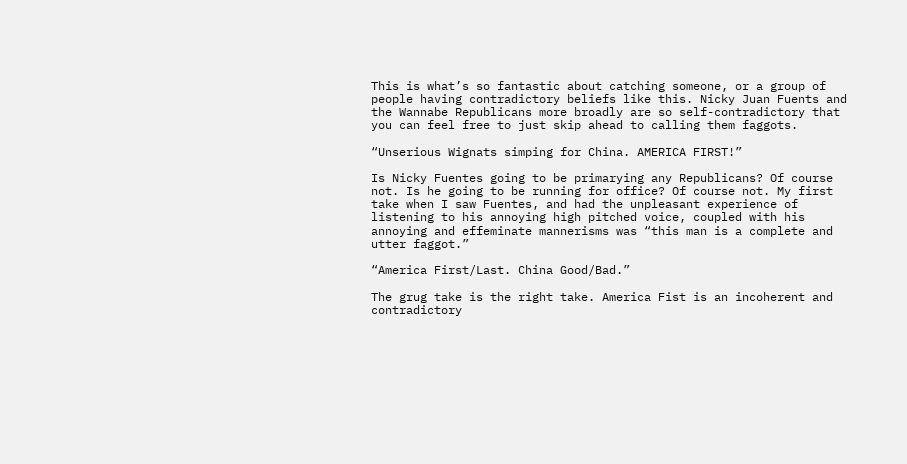This is what’s so fantastic about catching someone, or a group of people having contradictory beliefs like this. Nicky Juan Fuents and the Wannabe Republicans more broadly are so self-contradictory that you can feel free to just skip ahead to calling them faggots.

“Unserious Wignats simping for China. AMERICA FIRST!”

Is Nicky Fuentes going to be primarying any Republicans? Of course not. Is he going to be running for office? Of course not. My first take when I saw Fuentes, and had the unpleasant experience of listening to his annoying high pitched voice, coupled with his annoying and effeminate mannerisms was “this man is a complete and utter faggot.”

“America First/Last. China Good/Bad.”

The grug take is the right take. America Fist is an incoherent and contradictory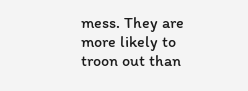mess. They are more likely to troon out than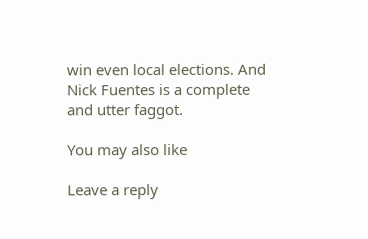win even local elections. And Nick Fuentes is a complete and utter faggot.

You may also like

Leave a reply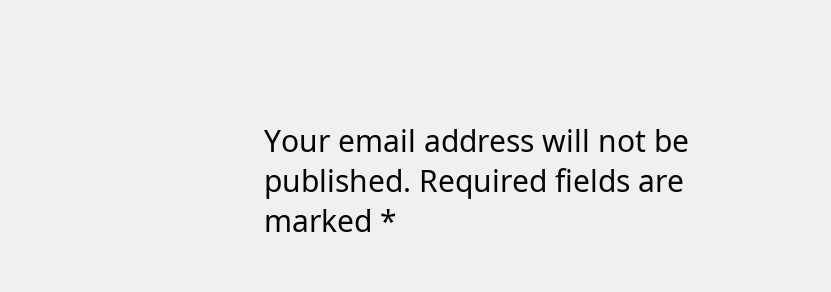Your email address will not be published. Required fields are marked *